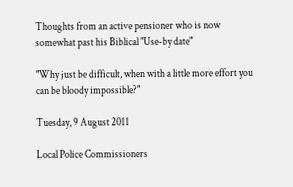Thoughts from an active pensioner who is now somewhat past his Biblical "Use-by date"

"Why just be difficult, when with a little more effort you can be bloody impossible?"

Tuesday, 9 August 2011

Local Police Commissioners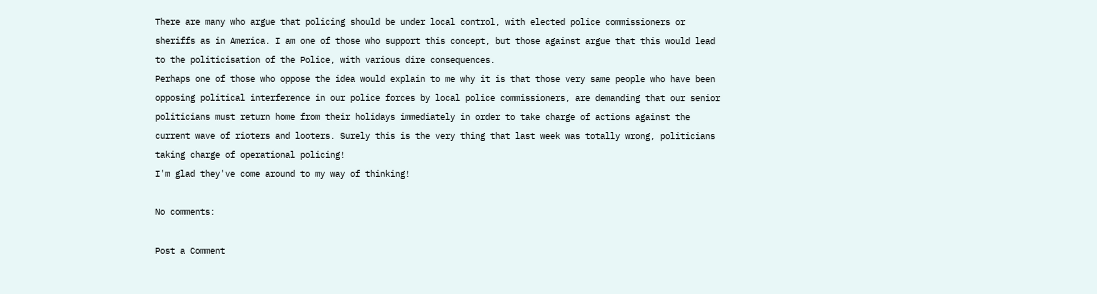There are many who argue that policing should be under local control, with elected police commissioners or sheriffs as in America. I am one of those who support this concept, but those against argue that this would lead to the politicisation of the Police, with various dire consequences.
Perhaps one of those who oppose the idea would explain to me why it is that those very same people who have been opposing political interference in our police forces by local police commissioners, are demanding that our senior politicians must return home from their holidays immediately in order to take charge of actions against the current wave of rioters and looters. Surely this is the very thing that last week was totally wrong, politicians taking charge of operational policing!
I'm glad they've come around to my way of thinking!

No comments:

Post a Comment